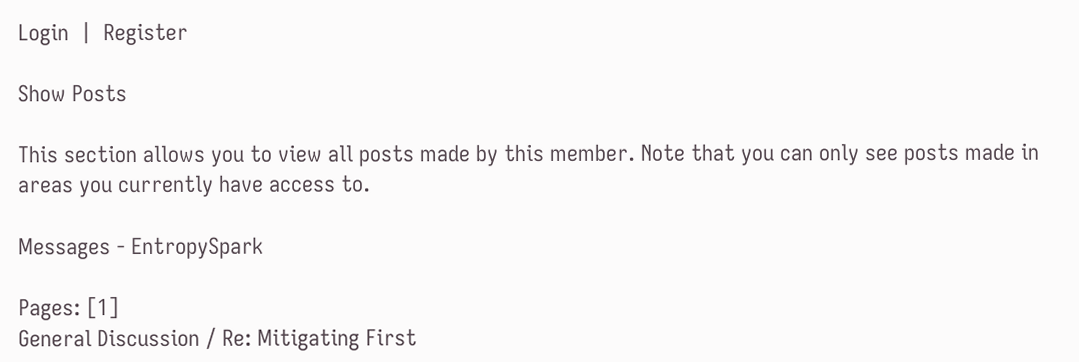Login  |  Register

Show Posts

This section allows you to view all posts made by this member. Note that you can only see posts made in areas you currently have access to.

Messages - EntropySpark

Pages: [1]
General Discussion / Re: Mitigating First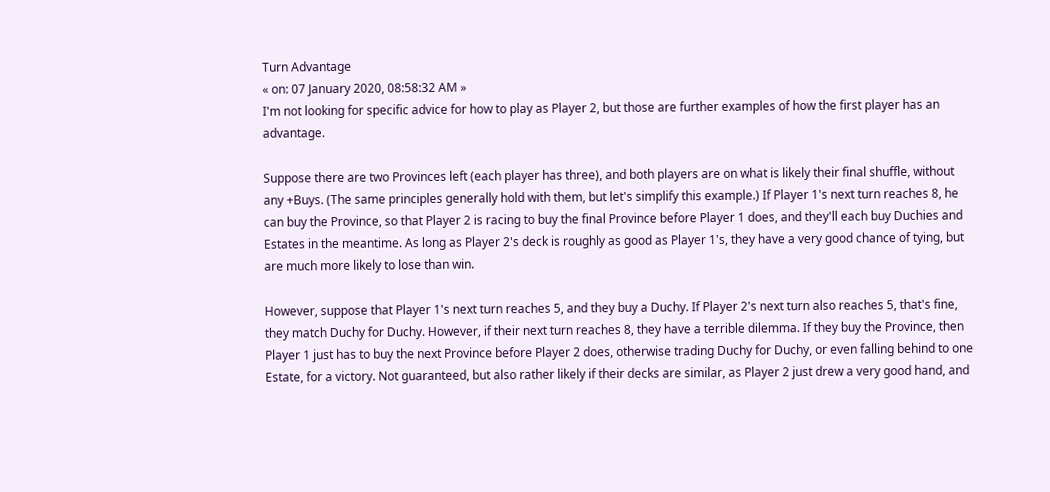Turn Advantage
« on: 07 January 2020, 08:58:32 AM »
I'm not looking for specific advice for how to play as Player 2, but those are further examples of how the first player has an advantage.

Suppose there are two Provinces left (each player has three), and both players are on what is likely their final shuffle, without any +Buys. (The same principles generally hold with them, but let's simplify this example.) If Player 1's next turn reaches 8, he can buy the Province, so that Player 2 is racing to buy the final Province before Player 1 does, and they'll each buy Duchies and Estates in the meantime. As long as Player 2's deck is roughly as good as Player 1's, they have a very good chance of tying, but are much more likely to lose than win.

However, suppose that Player 1's next turn reaches 5, and they buy a Duchy. If Player 2's next turn also reaches 5, that's fine, they match Duchy for Duchy. However, if their next turn reaches 8, they have a terrible dilemma. If they buy the Province, then Player 1 just has to buy the next Province before Player 2 does, otherwise trading Duchy for Duchy, or even falling behind to one Estate, for a victory. Not guaranteed, but also rather likely if their decks are similar, as Player 2 just drew a very good hand, and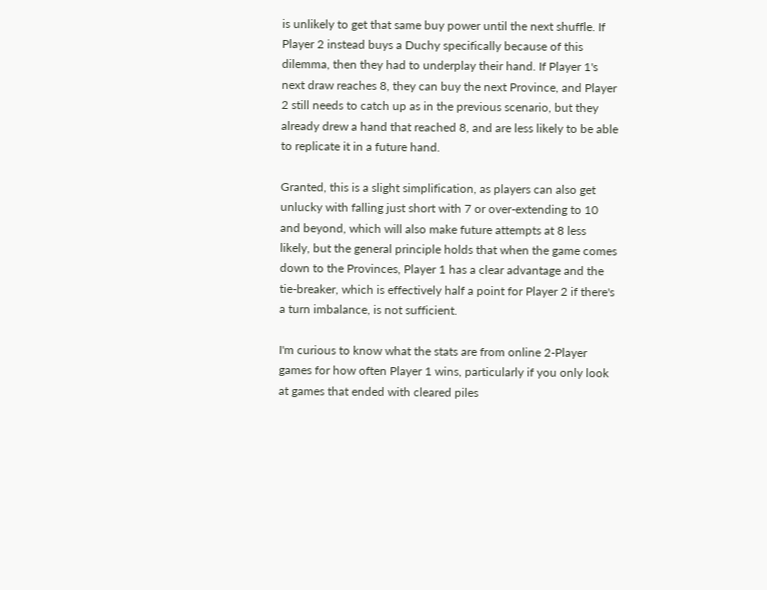is unlikely to get that same buy power until the next shuffle. If Player 2 instead buys a Duchy specifically because of this dilemma, then they had to underplay their hand. If Player 1's next draw reaches 8, they can buy the next Province, and Player 2 still needs to catch up as in the previous scenario, but they already drew a hand that reached 8, and are less likely to be able to replicate it in a future hand.

Granted, this is a slight simplification, as players can also get unlucky with falling just short with 7 or over-extending to 10 and beyond, which will also make future attempts at 8 less likely, but the general principle holds that when the game comes down to the Provinces, Player 1 has a clear advantage and the tie-breaker, which is effectively half a point for Player 2 if there's a turn imbalance, is not sufficient.

I'm curious to know what the stats are from online 2-Player games for how often Player 1 wins, particularly if you only look at games that ended with cleared piles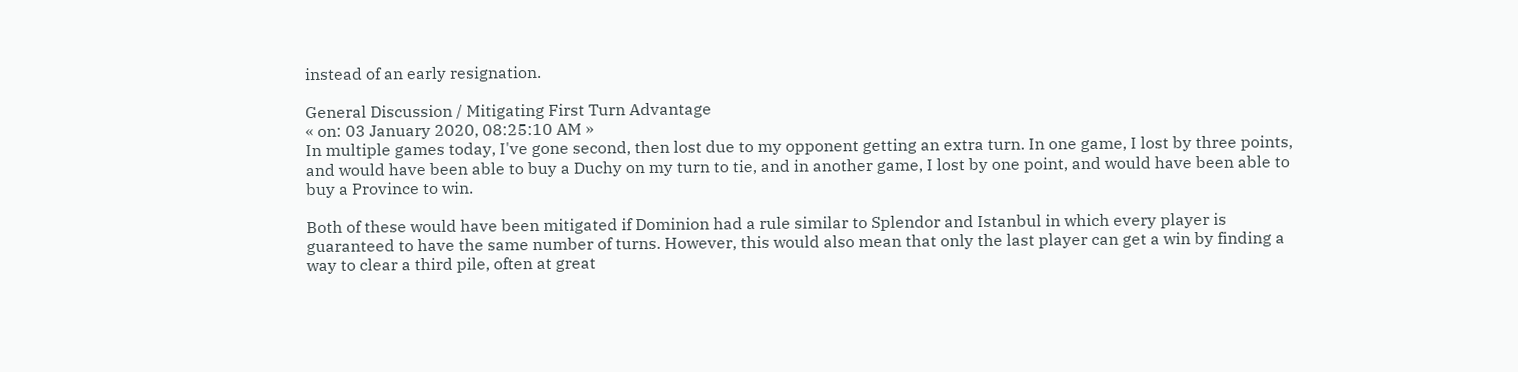instead of an early resignation.

General Discussion / Mitigating First Turn Advantage
« on: 03 January 2020, 08:25:10 AM »
In multiple games today, I've gone second, then lost due to my opponent getting an extra turn. In one game, I lost by three points, and would have been able to buy a Duchy on my turn to tie, and in another game, I lost by one point, and would have been able to buy a Province to win.

Both of these would have been mitigated if Dominion had a rule similar to Splendor and Istanbul in which every player is guaranteed to have the same number of turns. However, this would also mean that only the last player can get a win by finding a way to clear a third pile, often at great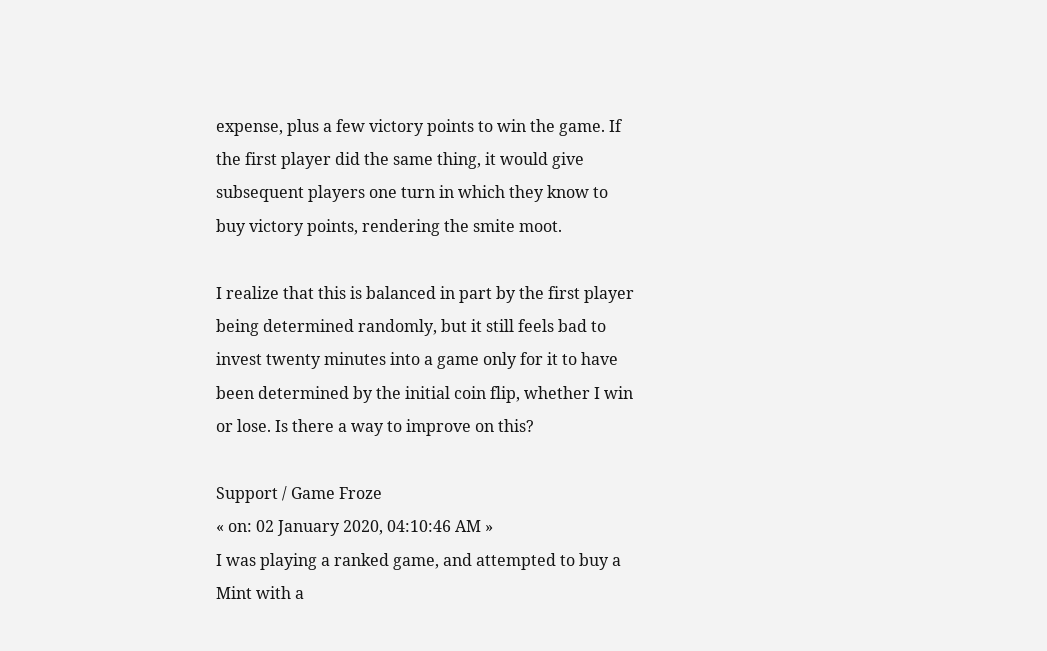expense, plus a few victory points to win the game. If the first player did the same thing, it would give subsequent players one turn in which they know to buy victory points, rendering the smite moot.

I realize that this is balanced in part by the first player being determined randomly, but it still feels bad to invest twenty minutes into a game only for it to have been determined by the initial coin flip, whether I win or lose. Is there a way to improve on this?

Support / Game Froze
« on: 02 January 2020, 04:10:46 AM »
I was playing a ranked game, and attempted to buy a Mint with a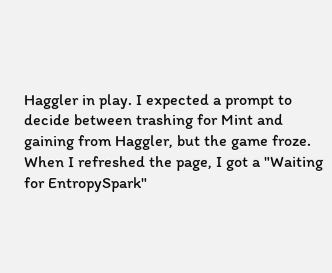Haggler in play. I expected a prompt to decide between trashing for Mint and gaining from Haggler, but the game froze. When I refreshed the page, I got a "Waiting for EntropySpark"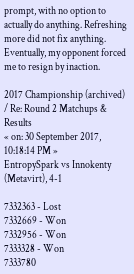prompt, with no option to actually do anything. Refreshing more did not fix anything. Eventually, my opponent forced me to resign by inaction.

2017 Championship (archived) / Re: Round 2 Matchups & Results
« on: 30 September 2017, 10:18:14 PM »
EntropySpark vs Innokenty (Metavirt), 4-1

7332363 - Lost
7332669 - Won
7332956 - Won
7333328 - Won
7333780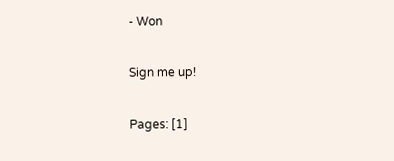- Won

Sign me up!

Pages: [1]